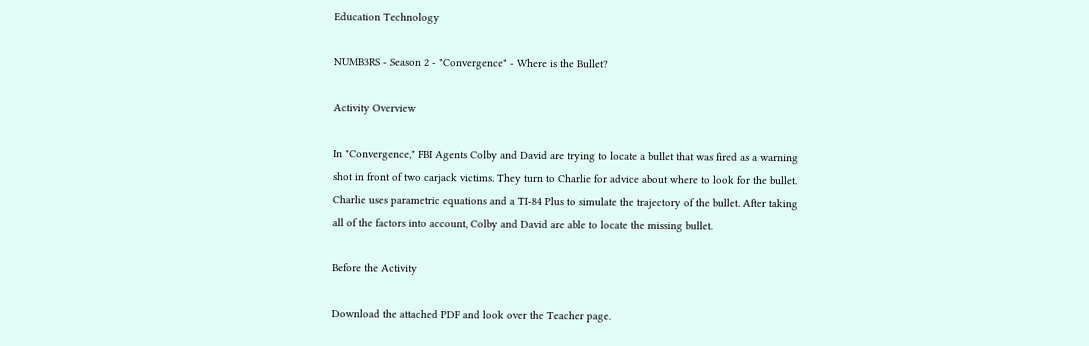Education Technology

NUMB3RS - Season 2 - "Convergence" - Where is the Bullet?

Activity Overview

In "Convergence," FBI Agents Colby and David are trying to locate a bullet that was fired as a warning shot in front of two carjack victims. They turn to Charlie for advice about where to look for the bullet. Charlie uses parametric equations and a TI-84 Plus to simulate the trajectory of the bullet. After taking all of the factors into account, Colby and David are able to locate the missing bullet.

Before the Activity

Download the attached PDF and look over the Teacher page.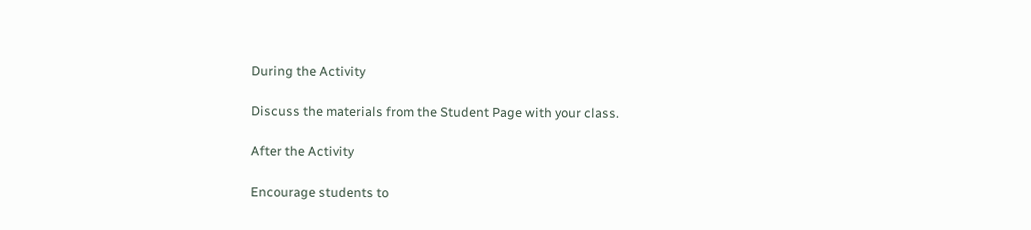During the Activity

Discuss the materials from the Student Page with your class.

After the Activity

Encourage students to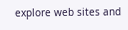explore web sites and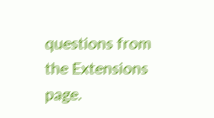questions from the Extensions page.